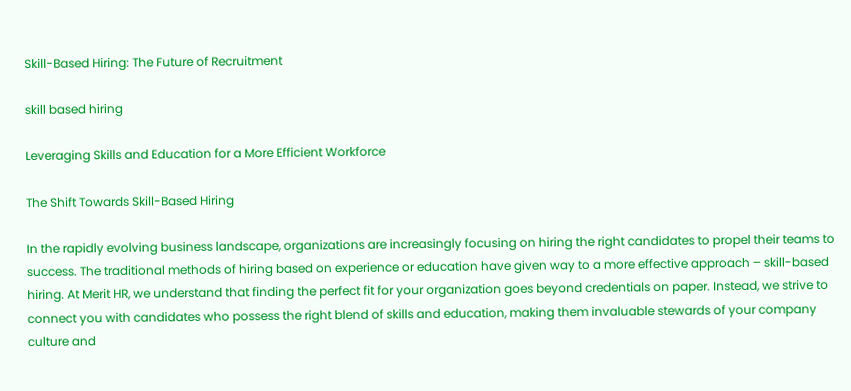Skill-Based Hiring: The Future of Recruitment

skill based hiring

Leveraging Skills and Education for a More Efficient Workforce

The Shift Towards Skill-Based Hiring

In the rapidly evolving business landscape, organizations are increasingly focusing on hiring the right candidates to propel their teams to success. The traditional methods of hiring based on experience or education have given way to a more effective approach – skill-based hiring. At Merit HR, we understand that finding the perfect fit for your organization goes beyond credentials on paper. Instead, we strive to connect you with candidates who possess the right blend of skills and education, making them invaluable stewards of your company culture and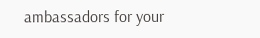ambassadors for your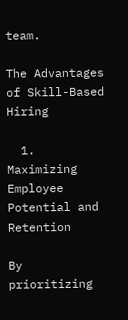team.

The Advantages of Skill-Based Hiring

  1. Maximizing Employee Potential and Retention

By prioritizing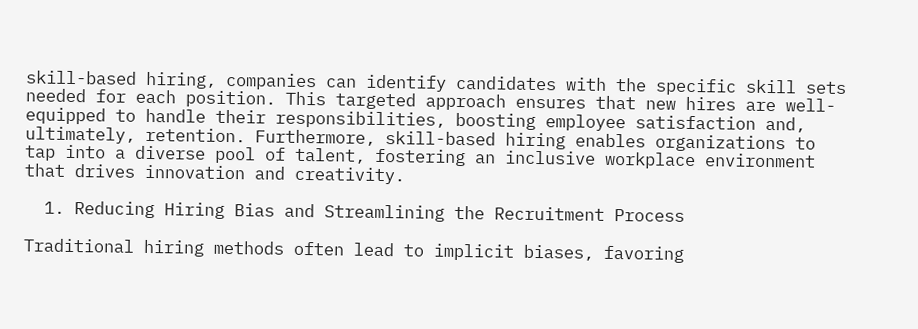skill-based hiring, companies can identify candidates with the specific skill sets needed for each position. This targeted approach ensures that new hires are well-equipped to handle their responsibilities, boosting employee satisfaction and, ultimately, retention. Furthermore, skill-based hiring enables organizations to tap into a diverse pool of talent, fostering an inclusive workplace environment that drives innovation and creativity.

  1. Reducing Hiring Bias and Streamlining the Recruitment Process

Traditional hiring methods often lead to implicit biases, favoring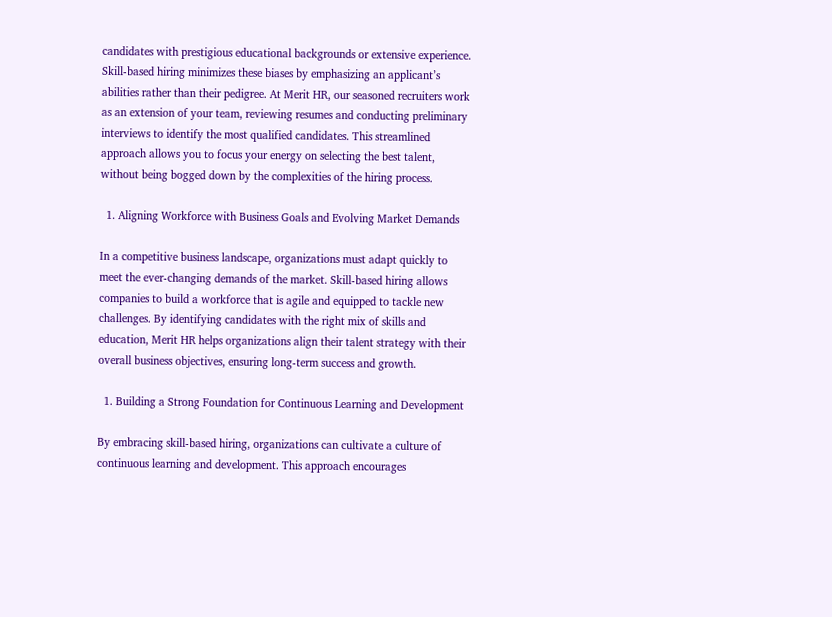candidates with prestigious educational backgrounds or extensive experience. Skill-based hiring minimizes these biases by emphasizing an applicant’s abilities rather than their pedigree. At Merit HR, our seasoned recruiters work as an extension of your team, reviewing resumes and conducting preliminary interviews to identify the most qualified candidates. This streamlined approach allows you to focus your energy on selecting the best talent, without being bogged down by the complexities of the hiring process.

  1. Aligning Workforce with Business Goals and Evolving Market Demands

In a competitive business landscape, organizations must adapt quickly to meet the ever-changing demands of the market. Skill-based hiring allows companies to build a workforce that is agile and equipped to tackle new challenges. By identifying candidates with the right mix of skills and education, Merit HR helps organizations align their talent strategy with their overall business objectives, ensuring long-term success and growth.

  1. Building a Strong Foundation for Continuous Learning and Development

By embracing skill-based hiring, organizations can cultivate a culture of continuous learning and development. This approach encourages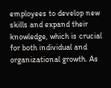employees to develop new skills and expand their knowledge, which is crucial for both individual and organizational growth. As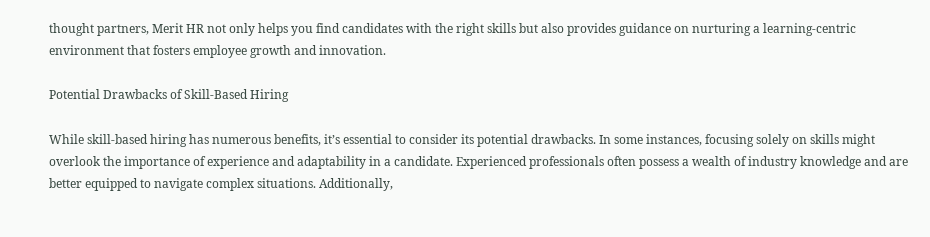thought partners, Merit HR not only helps you find candidates with the right skills but also provides guidance on nurturing a learning-centric environment that fosters employee growth and innovation.

Potential Drawbacks of Skill-Based Hiring

While skill-based hiring has numerous benefits, it’s essential to consider its potential drawbacks. In some instances, focusing solely on skills might overlook the importance of experience and adaptability in a candidate. Experienced professionals often possess a wealth of industry knowledge and are better equipped to navigate complex situations. Additionally,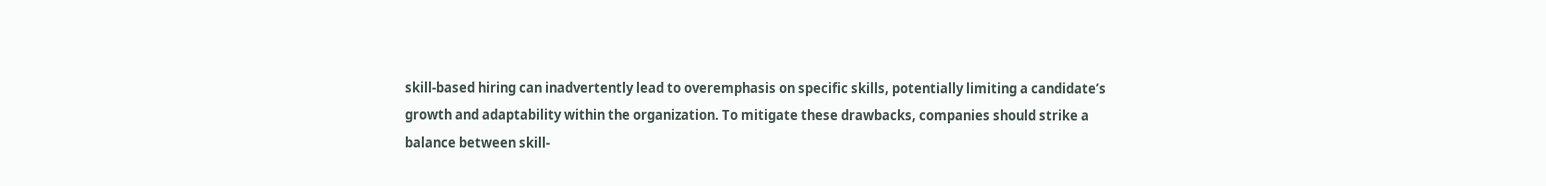skill-based hiring can inadvertently lead to overemphasis on specific skills, potentially limiting a candidate’s growth and adaptability within the organization. To mitigate these drawbacks, companies should strike a balance between skill-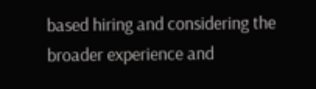based hiring and considering the broader experience and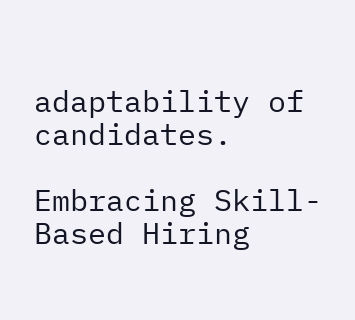adaptability of candidates.

Embracing Skill-Based Hiring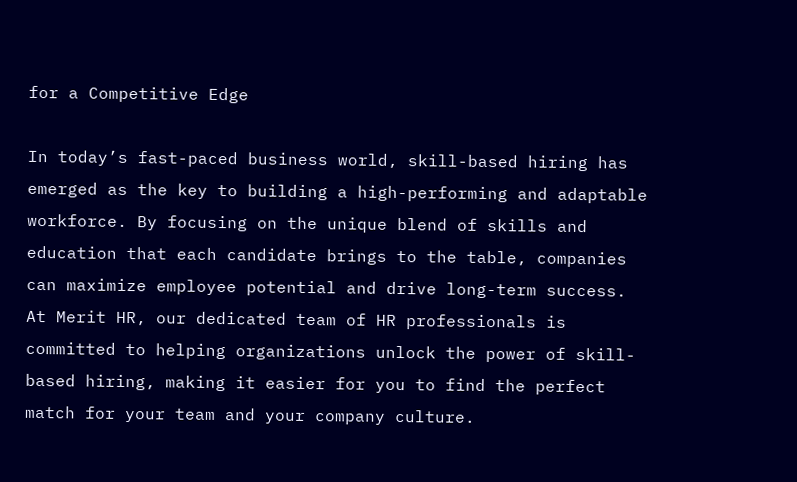for a Competitive Edge

In today’s fast-paced business world, skill-based hiring has emerged as the key to building a high-performing and adaptable workforce. By focusing on the unique blend of skills and education that each candidate brings to the table, companies can maximize employee potential and drive long-term success. At Merit HR, our dedicated team of HR professionals is committed to helping organizations unlock the power of skill-based hiring, making it easier for you to find the perfect match for your team and your company culture.